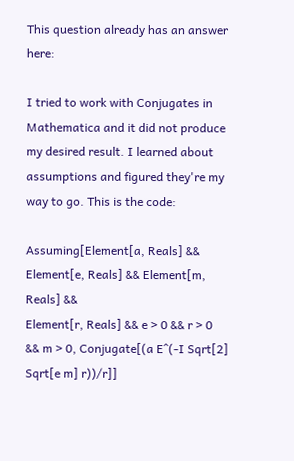This question already has an answer here:

I tried to work with Conjugates in Mathematica and it did not produce my desired result. I learned about assumptions and figured they're my way to go. This is the code:

Assuming[Element[a, Reals] && Element[e, Reals] && Element[m, Reals] &&
Element[r, Reals] && e > 0 && r > 0 && m > 0, Conjugate[(a E^(-I Sqrt[2] Sqrt[e m] r))/r]]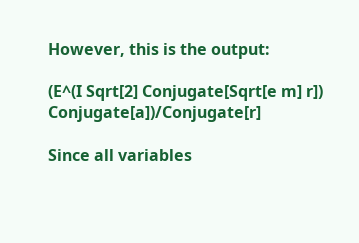However, this is the output:

(E^(I Sqrt[2] Conjugate[Sqrt[e m] r]) Conjugate[a])/Conjugate[r]

Since all variables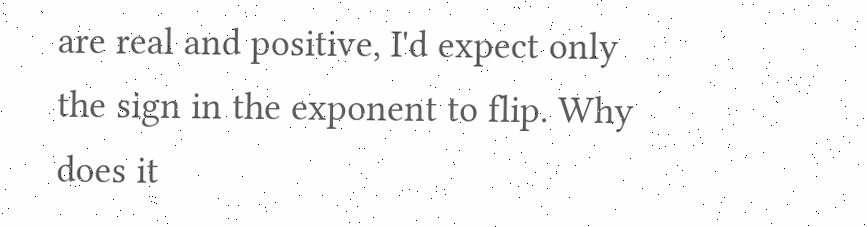are real and positive, I'd expect only the sign in the exponent to flip. Why does it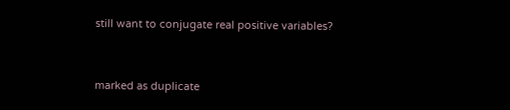still want to conjugate real positive variables?


marked as duplicate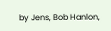by Jens, Bob Hanlon,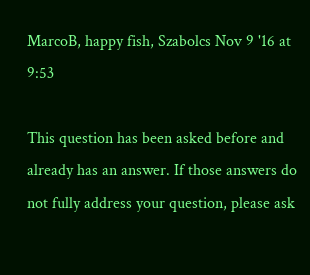MarcoB, happy fish, Szabolcs Nov 9 '16 at 9:53

This question has been asked before and already has an answer. If those answers do not fully address your question, please ask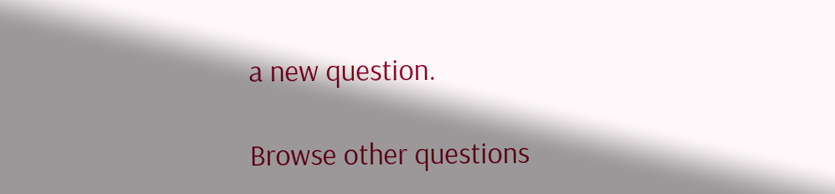a new question.

Browse other questions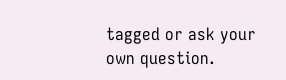tagged or ask your own question.